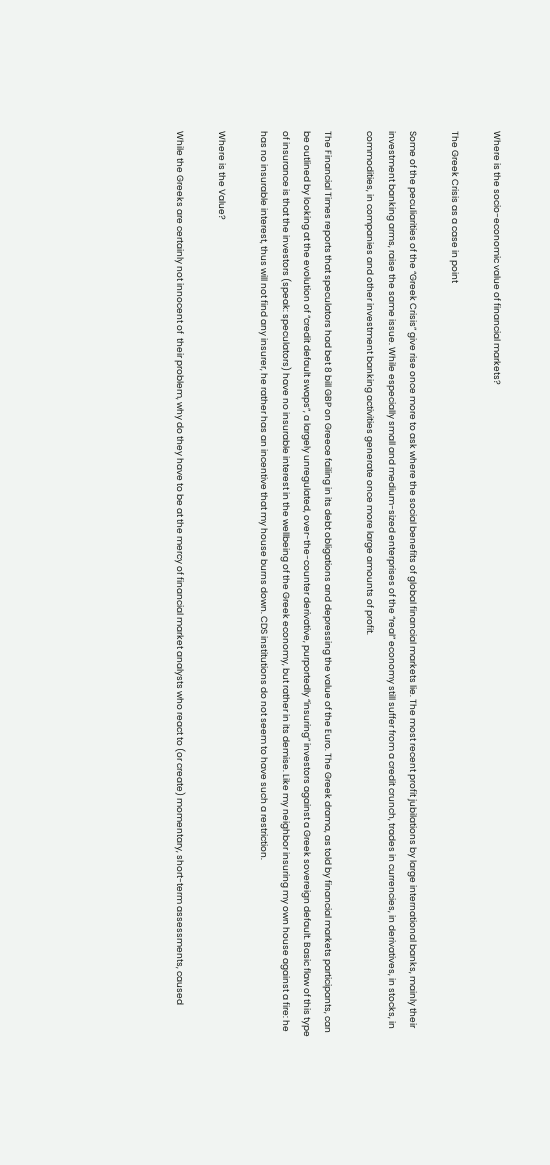Where is the socio-economic value of financial markets?

The Greek Crisis as a case in point

Some of the peculiarities of the “Greek Crisis” give rise once more to ask where the social benefits of global financial markets lie. The most recent profit jubilations by large international banks, mainly their investment banking arms, raise the same issue. While especially small and medium-sized enterprises of the “real” economy still suffer from a credit crunch, trades in currencies, in derivatives, in stocks, in commodities, in companies and other investment banking activities generate once more large amounts of profit.

The Financial Times reports that speculators had bet 8 bill GBP on Greece failing in its debt obligations and depressing the value of the Euro. The Greek drama, as told by financial markets participants, can be outlined by looking at the evolution of “credit default swaps”, a largely unregulated, over-the-counter derivative, purportedly “insuring” investors against a Greek sovereign default. Basic flaw of this type of insurance is that the investors (speak: speculators) have no insurable interest in the wellbeing of the Greek economy, but rather in its demise. Like my neighbor insuring my own house against a fire: he has no insurable interest, thus will not find any insurer, he rather has an incentive that my house burns down. CDS institutions do not seem to have such a restriction.

Where is the Value?

While the Greeks are certainly not innocent of  their problem, why do they have to be at the mercy of financial market analysts who react to (or create) momentary, short-term assessments, caused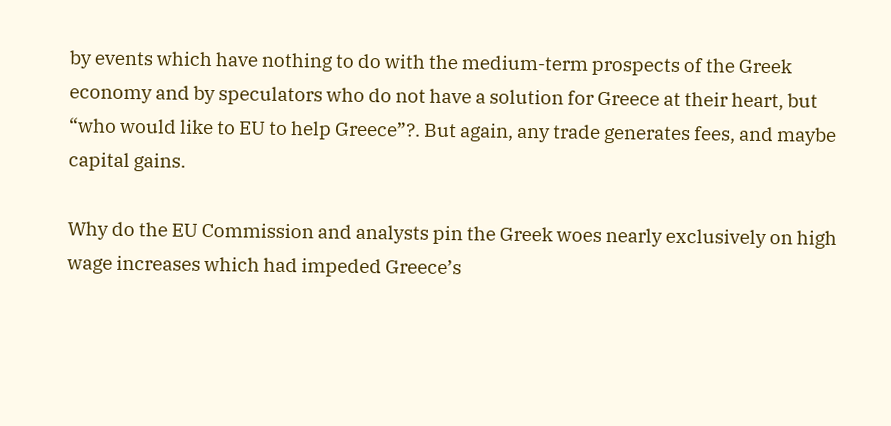by events which have nothing to do with the medium-term prospects of the Greek economy and by speculators who do not have a solution for Greece at their heart, but “who would like to EU to help Greece”?. But again, any trade generates fees, and maybe capital gains.

Why do the EU Commission and analysts pin the Greek woes nearly exclusively on high wage increases which had impeded Greece’s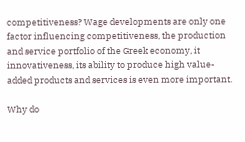competitiveness? Wage developments are only one factor influencing competitiveness, the production and service portfolio of the Greek economy, it innovativeness, its ability to produce high value-added products and services is even more important.

Why do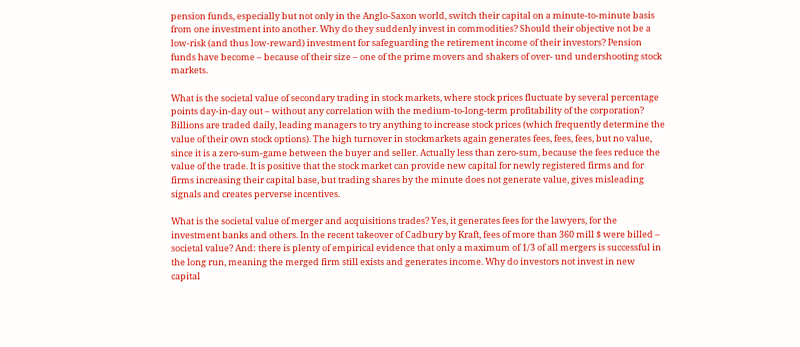pension funds, especially but not only in the Anglo-Saxon world, switch their capital on a minute-to-minute basis from one investment into another. Why do they suddenly invest in commodities? Should their objective not be a low-risk (and thus low-reward) investment for safeguarding the retirement income of their investors? Pension funds have become – because of their size – one of the prime movers and shakers of over- und undershooting stock markets.

What is the societal value of secondary trading in stock markets, where stock prices fluctuate by several percentage points day-in-day out – without any correlation with the medium-to-long-term profitability of the corporation? Billions are traded daily, leading managers to try anything to increase stock prices (which frequently determine the value of their own stock options). The high turnover in stockmarkets again generates fees, fees, fees, but no value, since it is a zero-sum-game between the buyer and seller. Actually less than zero-sum, because the fees reduce the value of the trade. It is positive that the stock market can provide new capital for newly registered firms and for firms increasing their capital base, but trading shares by the minute does not generate value, gives misleading signals and creates perverse incentives.

What is the societal value of merger and acquisitions trades? Yes, it generates fees for the lawyers, for the investment banks and others. In the recent takeover of Cadbury by Kraft, fees of more than 360 mill $ were billed – societal value? And: there is plenty of empirical evidence that only a maximum of 1/3 of all mergers is successful in the long run, meaning the merged firm still exists and generates income. Why do investors not invest in new capital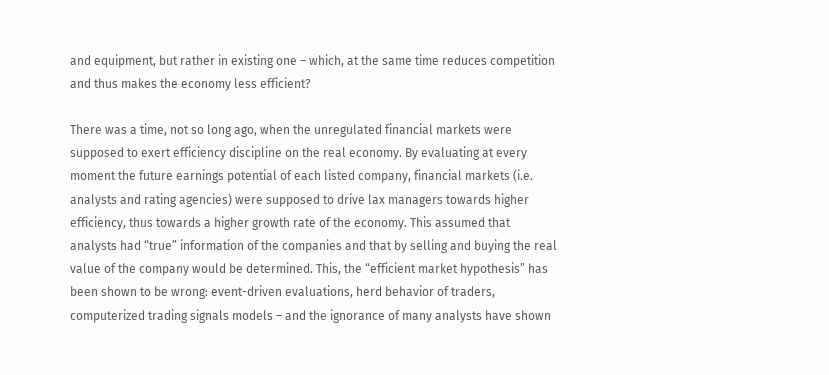and equipment, but rather in existing one – which, at the same time reduces competition and thus makes the economy less efficient?

There was a time, not so long ago, when the unregulated financial markets were supposed to exert efficiency discipline on the real economy. By evaluating at every moment the future earnings potential of each listed company, financial markets (i.e. analysts and rating agencies) were supposed to drive lax managers towards higher efficiency, thus towards a higher growth rate of the economy. This assumed that analysts had “true” information of the companies and that by selling and buying the real value of the company would be determined. This, the “efficient market hypothesis” has been shown to be wrong: event-driven evaluations, herd behavior of traders, computerized trading signals models – and the ignorance of many analysts have shown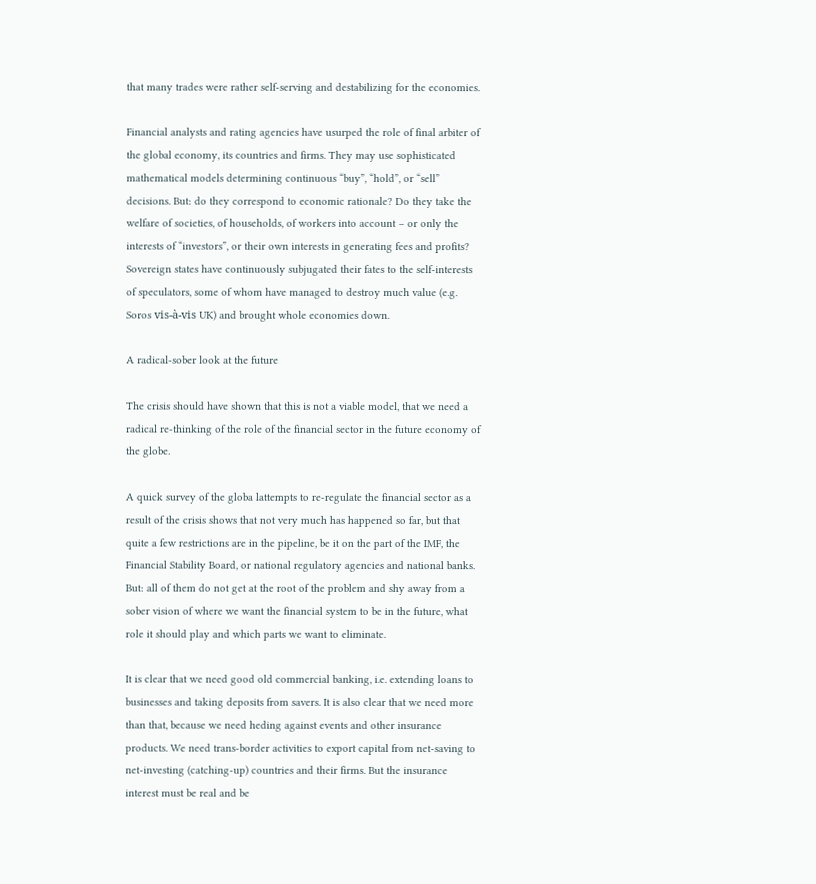that many trades were rather self-serving and destabilizing for the economies.

Financial analysts and rating agencies have usurped the role of final arbiter of the global economy, its countries and firms. They may use sophisticated mathematical models determining continuous “buy”, “hold”, or “sell” decisions. But: do they correspond to economic rationale? Do they take the welfare of societies, of households, of workers into account – or only the interests of “investors”, or their own interests in generating fees and profits? Sovereign states have continuously subjugated their fates to the self-interests of speculators, some of whom have managed to destroy much value (e.g. Soros vis-à-vis UK) and brought whole economies down.

A radical-sober look at the future

The crisis should have shown that this is not a viable model, that we need a radical re-thinking of the role of the financial sector in the future economy of the globe.

A quick survey of the globa lattempts to re-regulate the financial sector as a result of the crisis shows that not very much has happened so far, but that quite a few restrictions are in the pipeline, be it on the part of the IMF, the Financial Stability Board, or national regulatory agencies and national banks. But: all of them do not get at the root of the problem and shy away from a sober vision of where we want the financial system to be in the future, what role it should play and which parts we want to eliminate.

It is clear that we need good old commercial banking, i.e. extending loans to businesses and taking deposits from savers. It is also clear that we need more than that, because we need heding against events and other insurance products. We need trans-border activities to export capital from net-saving to net-investing (catching-up) countries and their firms. But the insurance interest must be real and be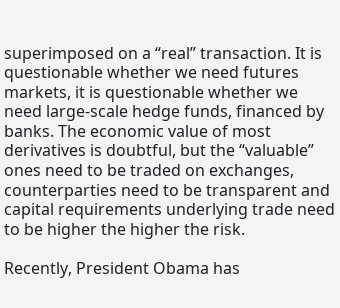superimposed on a “real” transaction. It is questionable whether we need futures markets, it is questionable whether we need large-scale hedge funds, financed by banks. The economic value of most derivatives is doubtful, but the “valuable” ones need to be traded on exchanges, counterparties need to be transparent and capital requirements underlying trade need to be higher the higher the risk.

Recently, President Obama has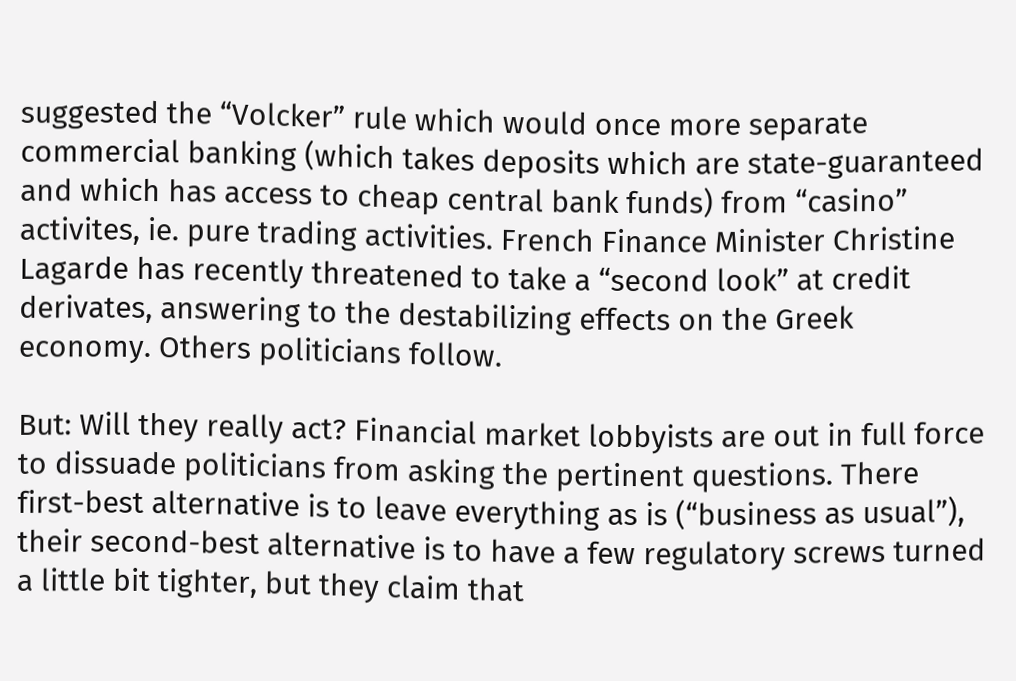suggested the “Volcker” rule which would once more separate commercial banking (which takes deposits which are state-guaranteed and which has access to cheap central bank funds) from “casino” activites, ie. pure trading activities. French Finance Minister Christine Lagarde has recently threatened to take a “second look” at credit derivates, answering to the destabilizing effects on the Greek economy. Others politicians follow.

But: Will they really act? Financial market lobbyists are out in full force to dissuade politicians from asking the pertinent questions. There first-best alternative is to leave everything as is (“business as usual”), their second-best alternative is to have a few regulatory screws turned a little bit tighter, but they claim that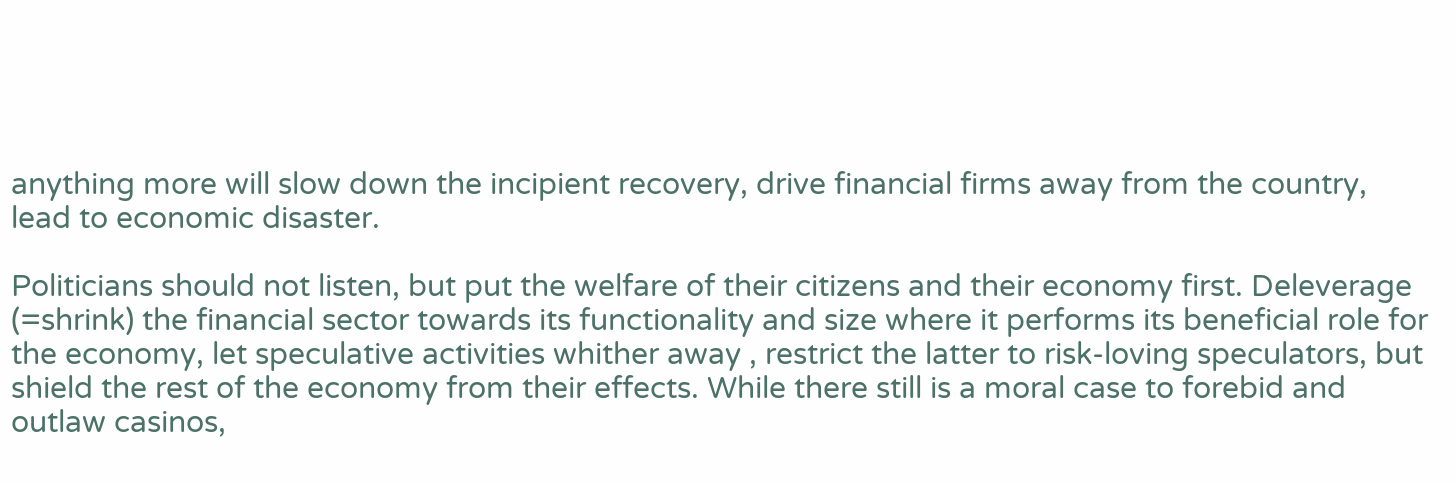anything more will slow down the incipient recovery, drive financial firms away from the country, lead to economic disaster.

Politicians should not listen, but put the welfare of their citizens and their economy first. Deleverage (=shrink) the financial sector towards its functionality and size where it performs its beneficial role for the economy, let speculative activities whither away , restrict the latter to risk-loving speculators, but shield the rest of the economy from their effects. While there still is a moral case to forebid and outlaw casinos,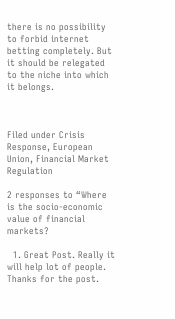there is no possibility to forbid internet betting completely. But it should be relegated to the niche into which it belongs.



Filed under Crisis Response, European Union, Financial Market Regulation

2 responses to “Where is the socio-economic value of financial markets?

  1. Great Post. Really it will help lot of people. Thanks for the post.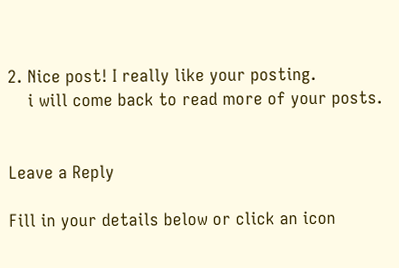2. Nice post! I really like your posting.
    i will come back to read more of your posts.


Leave a Reply

Fill in your details below or click an icon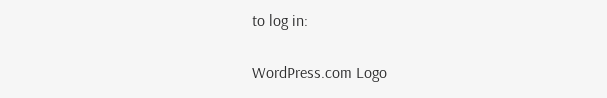to log in:

WordPress.com Logo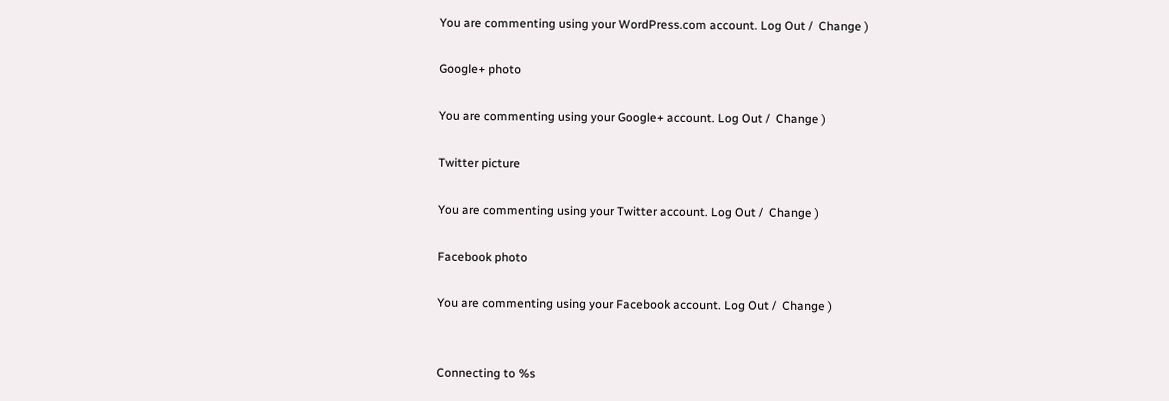You are commenting using your WordPress.com account. Log Out /  Change )

Google+ photo

You are commenting using your Google+ account. Log Out /  Change )

Twitter picture

You are commenting using your Twitter account. Log Out /  Change )

Facebook photo

You are commenting using your Facebook account. Log Out /  Change )


Connecting to %s